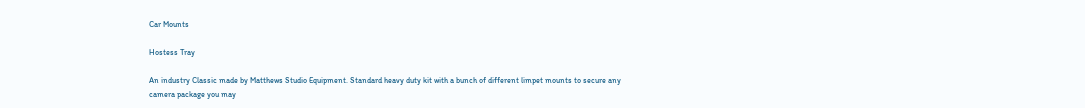Car Mounts

Hostess Tray

An industry Classic made by Matthews Studio Equipment. Standard heavy duty kit with a bunch of different limpet mounts to secure any camera package you may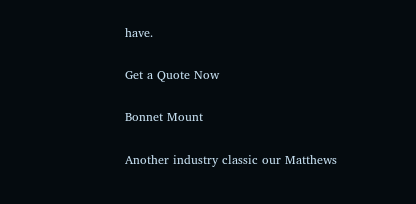have.

Get a Quote Now

Bonnet Mount

Another industry classic our Matthews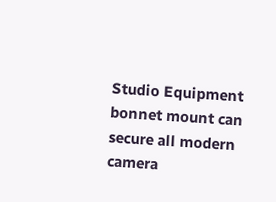Studio Equipment bonnet mount can secure all modern camera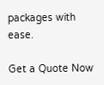packages with ease.

Get a Quote Now